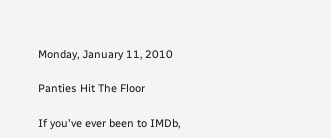Monday, January 11, 2010

Panties Hit The Floor

If you've ever been to IMDb,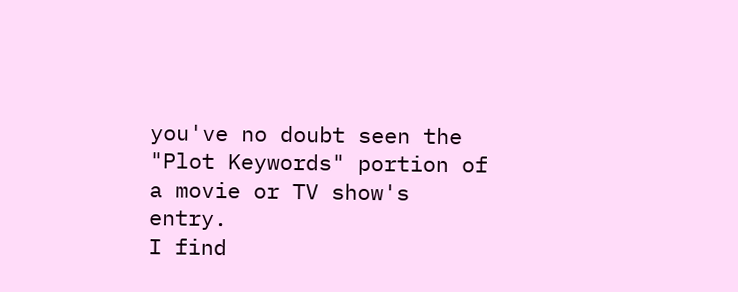you've no doubt seen the "Plot Keywords" portion of a movie or TV show's entry.
I find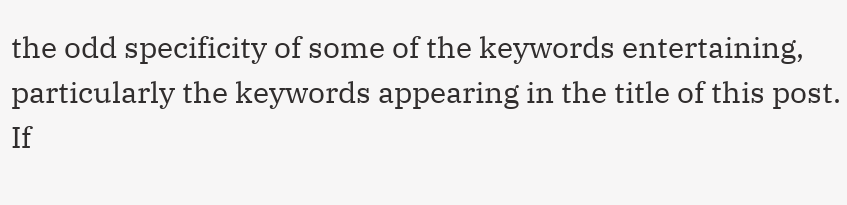the odd specificity of some of the keywords entertaining, particularly the keywords appearing in the title of this post.
If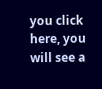you click here, you will see a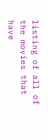listing of all of the movies that have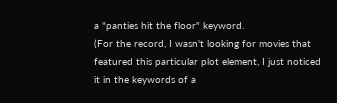a "panties hit the floor" keyword.
(For the record, I wasn't looking for movies that featured this particular plot element, I just noticed it in the keywords of a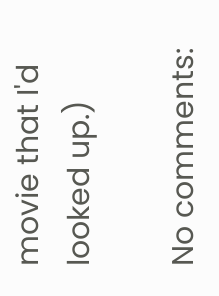movie that I'd looked up.)

No comments: